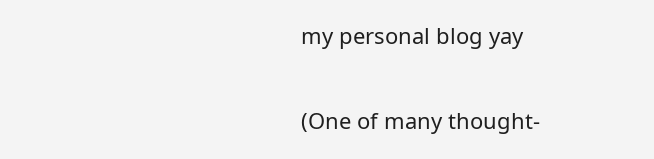my personal blog yay


(One of many thought-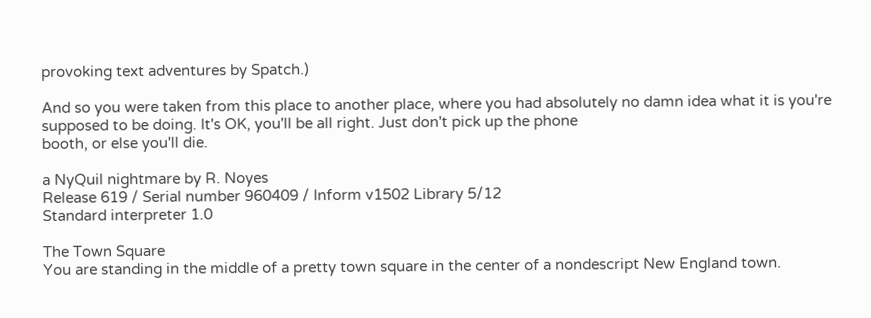provoking text adventures by Spatch.)

And so you were taken from this place to another place, where you had absolutely no damn idea what it is you're supposed to be doing. It's OK, you'll be all right. Just don't pick up the phone
booth, or else you'll die.

a NyQuil nightmare by R. Noyes
Release 619 / Serial number 960409 / Inform v1502 Library 5/12
Standard interpreter 1.0

The Town Square
You are standing in the middle of a pretty town square in the center of a nondescript New England town.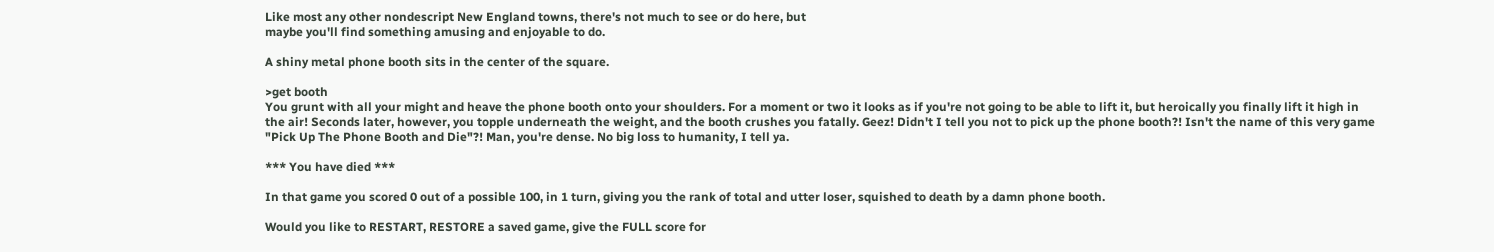Like most any other nondescript New England towns, there's not much to see or do here, but
maybe you'll find something amusing and enjoyable to do.

A shiny metal phone booth sits in the center of the square.

>get booth
You grunt with all your might and heave the phone booth onto your shoulders. For a moment or two it looks as if you're not going to be able to lift it, but heroically you finally lift it high in
the air! Seconds later, however, you topple underneath the weight, and the booth crushes you fatally. Geez! Didn't I tell you not to pick up the phone booth?! Isn't the name of this very game
"Pick Up The Phone Booth and Die"?! Man, you're dense. No big loss to humanity, I tell ya.

*** You have died ***

In that game you scored 0 out of a possible 100, in 1 turn, giving you the rank of total and utter loser, squished to death by a damn phone booth.

Would you like to RESTART, RESTORE a saved game, give the FULL score for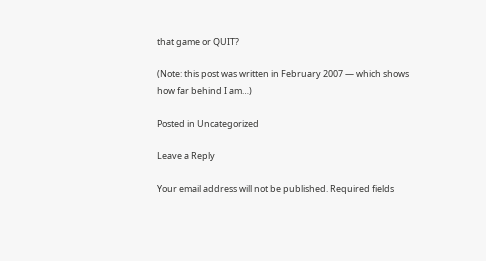that game or QUIT?

(Note: this post was written in February 2007 — which shows how far behind I am…)

Posted in Uncategorized

Leave a Reply

Your email address will not be published. Required fields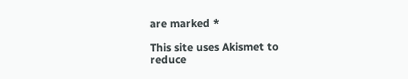are marked *

This site uses Akismet to reduce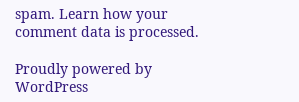spam. Learn how your comment data is processed.

Proudly powered by WordPress